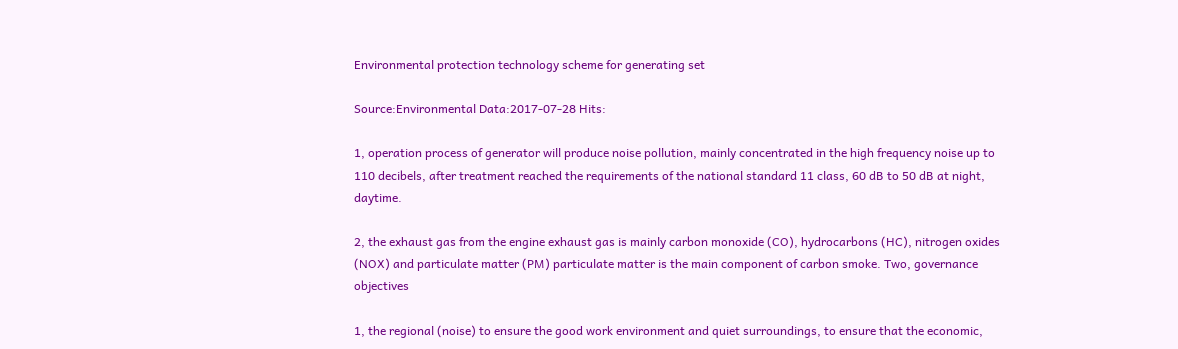Environmental protection technology scheme for generating set

Source:Environmental Data:2017-07-28 Hits:

1, operation process of generator will produce noise pollution, mainly concentrated in the high frequency noise up to 110 decibels, after treatment reached the requirements of the national standard 11 class, 60 dB to 50 dB at night, daytime.

2, the exhaust gas from the engine exhaust gas is mainly carbon monoxide (CO), hydrocarbons (HC), nitrogen oxides (NOX) and particulate matter (PM) particulate matter is the main component of carbon smoke. Two, governance objectives

1, the regional (noise) to ensure the good work environment and quiet surroundings, to ensure that the economic,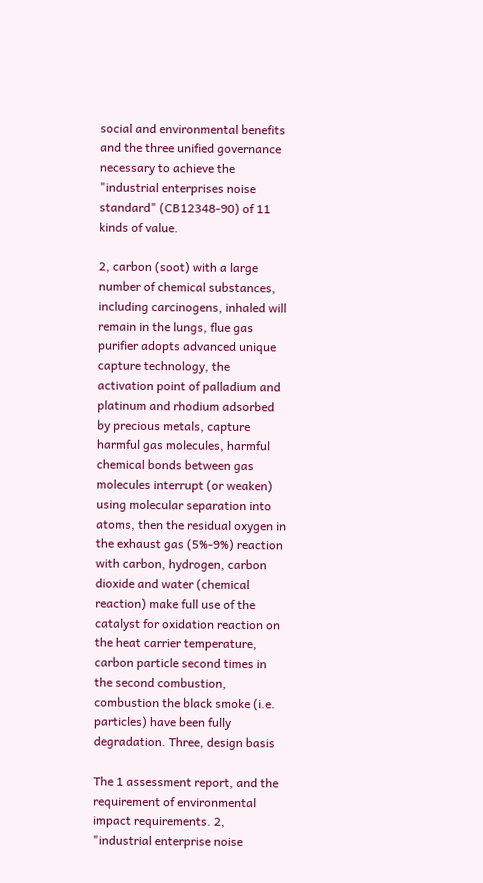social and environmental benefits and the three unified governance necessary to achieve the "industrial enterprises noise standard" (CB12348-90) of 11 kinds of value.

2, carbon (soot) with a large number of chemical substances, including carcinogens, inhaled will remain in the lungs, flue gas purifier adopts advanced unique capture technology, the activation point of palladium and platinum and rhodium adsorbed by precious metals, capture harmful gas molecules, harmful chemical bonds between gas molecules interrupt (or weaken) using molecular separation into atoms, then the residual oxygen in the exhaust gas (5%-9%) reaction with carbon, hydrogen, carbon dioxide and water (chemical reaction) make full use of the catalyst for oxidation reaction on the heat carrier temperature, carbon particle second times in the second combustion, combustion the black smoke (i.e. particles) have been fully degradation. Three, design basis

The 1 assessment report, and the requirement of environmental impact requirements. 2, "industrial enterprise noise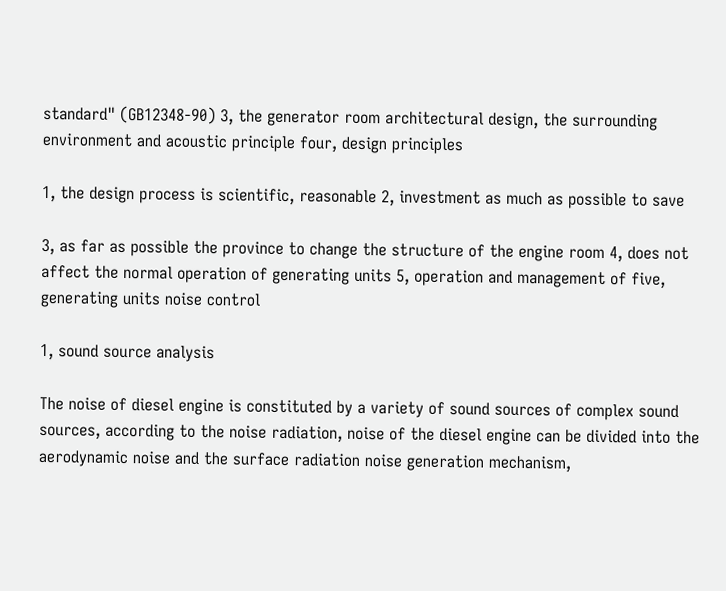standard" (GB12348-90) 3, the generator room architectural design, the surrounding environment and acoustic principle four, design principles

1, the design process is scientific, reasonable 2, investment as much as possible to save

3, as far as possible the province to change the structure of the engine room 4, does not affect the normal operation of generating units 5, operation and management of five, generating units noise control

1, sound source analysis

The noise of diesel engine is constituted by a variety of sound sources of complex sound sources, according to the noise radiation, noise of the diesel engine can be divided into the aerodynamic noise and the surface radiation noise generation mechanism,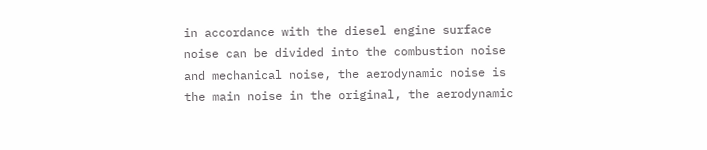in accordance with the diesel engine surface noise can be divided into the combustion noise and mechanical noise, the aerodynamic noise is the main noise in the original, the aerodynamic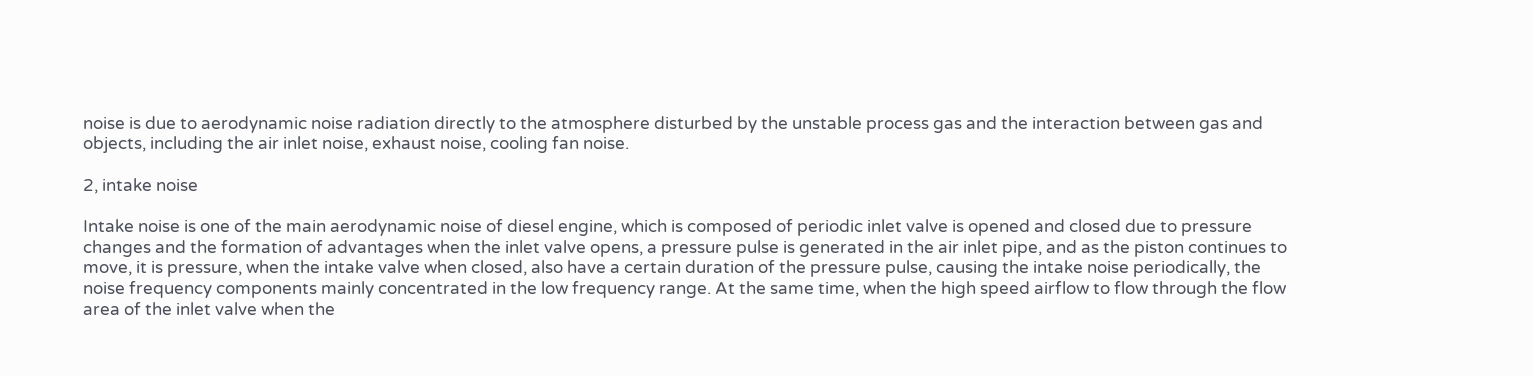noise is due to aerodynamic noise radiation directly to the atmosphere disturbed by the unstable process gas and the interaction between gas and objects, including the air inlet noise, exhaust noise, cooling fan noise.

2, intake noise

Intake noise is one of the main aerodynamic noise of diesel engine, which is composed of periodic inlet valve is opened and closed due to pressure changes and the formation of advantages when the inlet valve opens, a pressure pulse is generated in the air inlet pipe, and as the piston continues to move, it is pressure, when the intake valve when closed, also have a certain duration of the pressure pulse, causing the intake noise periodically, the noise frequency components mainly concentrated in the low frequency range. At the same time, when the high speed airflow to flow through the flow area of the inlet valve when the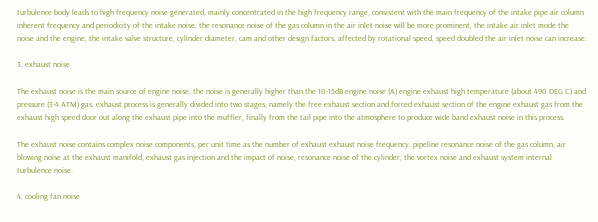turbulence body leads to high frequency noise generated, mainly concentrated in the high frequency range, consistent with the main frequency of the intake pipe air column inherent frequency and periodicity of the intake noise, the resonance noise of the gas column in the air inlet noise will be more prominent, the intake air inlet mode the noise and the engine, the intake valve structure, cylinder diameter, cam and other design factors, affected by rotational speed, speed doubled the air inlet noise can increase.

3, exhaust noise

The exhaust noise is the main source of engine noise, the noise is generally higher than the 10-15dB engine noise (A) engine exhaust high temperature (about 490 DEG C) and pressure (3-4 ATM) gas, exhaust process is generally divided into two stages, namely the free exhaust section and forced exhaust section of the engine exhaust gas from the exhaust high speed door out along the exhaust pipe into the muffler, finally from the tail pipe into the atmosphere to produce wide band exhaust noise in this process.

The exhaust noise contains complex noise components, per unit time as the number of exhaust exhaust noise frequency, pipeline resonance noise of the gas column, air blowing noise at the exhaust manifold, exhaust gas injection and the impact of noise, resonance noise of the cylinder, the vortex noise and exhaust system internal turbulence noise.

4, cooling fan noise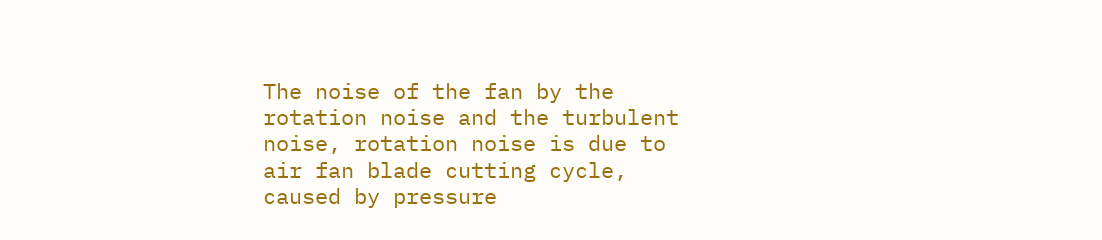The noise of the fan by the rotation noise and the turbulent noise, rotation noise is due to air fan blade cutting cycle, caused by pressure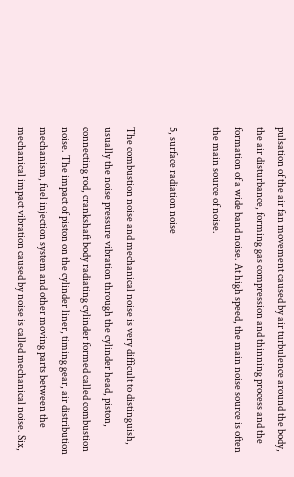pulsation of the air fan movement caused by air turbulence around the body, the air disturbance, forming gas compression and thinning process and the formation of a wide band noise. At high speed, the main noise source is often the main source of noise.

5, surface radiation noise

The combustion noise and mechanical noise is very difficult to distinguish, usually the noise pressure vibration through the cylinder head, piston, connecting rod, crankshaft body radiating cylinder formed called combustion noise. The impact of piston on the cylinder liner, timing gear, air distribution mechanism, fuel injection system and other moving parts between the mechanical impact vibration caused by noise is called mechanical noise. Six,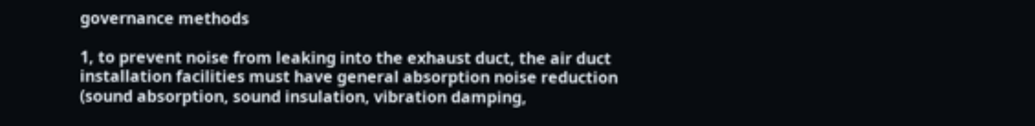governance methods

1, to prevent noise from leaking into the exhaust duct, the air duct installation facilities must have general absorption noise reduction (sound absorption, sound insulation, vibration damping,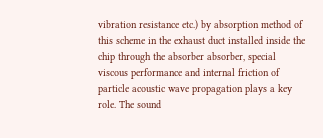vibration resistance etc.) by absorption method of this scheme in the exhaust duct installed inside the chip through the absorber absorber, special viscous performance and internal friction of particle acoustic wave propagation plays a key role. The sound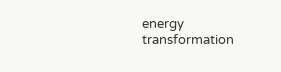energy transformation